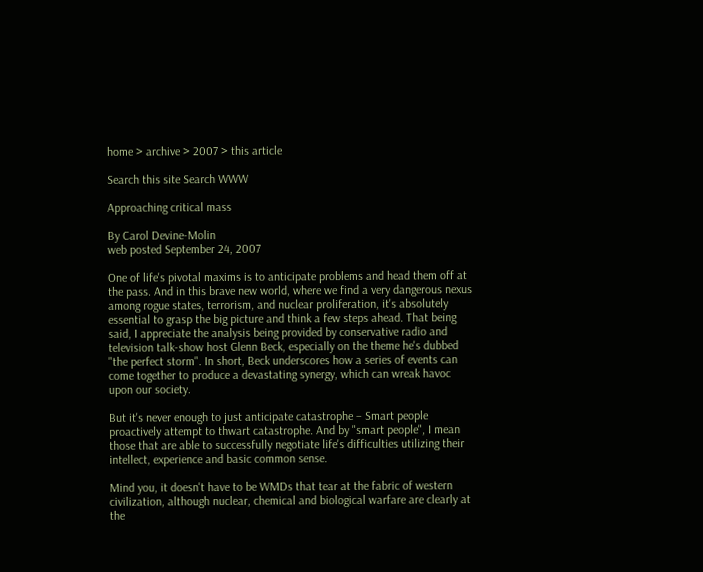home > archive > 2007 > this article

Search this site Search WWW

Approaching critical mass

By Carol Devine-Molin
web posted September 24, 2007

One of life's pivotal maxims is to anticipate problems and head them off at the pass. And in this brave new world, where we find a very dangerous nexus among rogue states, terrorism, and nuclear proliferation, it's absolutely essential to grasp the big picture and think a few steps ahead. That being said, I appreciate the analysis being provided by conservative radio and television talk-show host Glenn Beck, especially on the theme he's dubbed "the perfect storm". In short, Beck underscores how a series of events can come together to produce a devastating synergy, which can wreak havoc upon our society.

But it's never enough to just anticipate catastrophe – Smart people proactively attempt to thwart catastrophe. And by "smart people", I mean those that are able to successfully negotiate life's difficulties utilizing their intellect, experience and basic common sense.

Mind you, it doesn't have to be WMDs that tear at the fabric of western civilization, although nuclear, chemical and biological warfare are clearly at the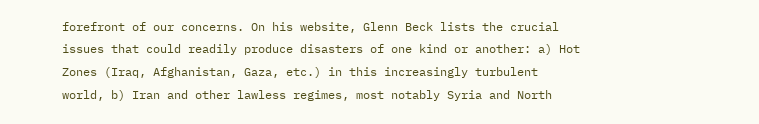forefront of our concerns. On his website, Glenn Beck lists the crucial issues that could readily produce disasters of one kind or another: a) Hot Zones (Iraq, Afghanistan, Gaza, etc.) in this increasingly turbulent world, b) Iran and other lawless regimes, most notably Syria and North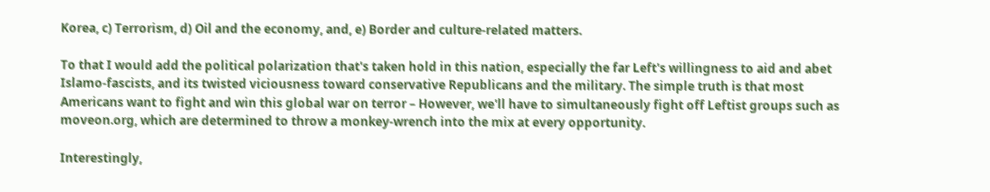Korea, c) Terrorism, d) Oil and the economy, and, e) Border and culture-related matters.

To that I would add the political polarization that's taken hold in this nation, especially the far Left's willingness to aid and abet Islamo-fascists, and its twisted viciousness toward conservative Republicans and the military. The simple truth is that most Americans want to fight and win this global war on terror – However, we'll have to simultaneously fight off Leftist groups such as moveon.org, which are determined to throw a monkey-wrench into the mix at every opportunity.

Interestingly,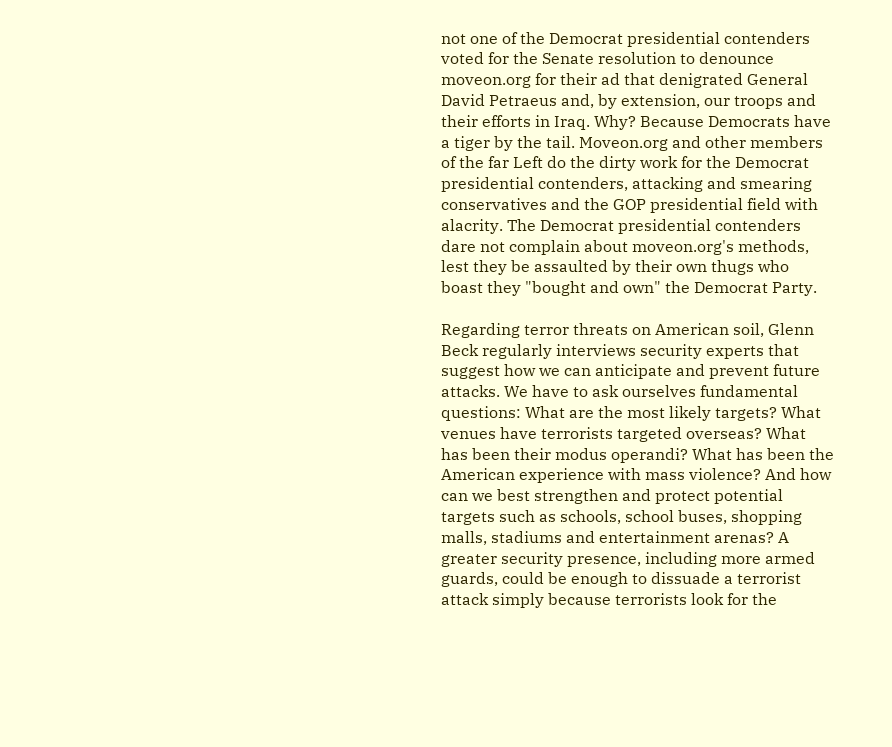not one of the Democrat presidential contenders voted for the Senate resolution to denounce moveon.org for their ad that denigrated General David Petraeus and, by extension, our troops and their efforts in Iraq. Why? Because Democrats have a tiger by the tail. Moveon.org and other members of the far Left do the dirty work for the Democrat presidential contenders, attacking and smearing conservatives and the GOP presidential field with alacrity. The Democrat presidential contenders dare not complain about moveon.org's methods, lest they be assaulted by their own thugs who boast they "bought and own" the Democrat Party.

Regarding terror threats on American soil, Glenn Beck regularly interviews security experts that suggest how we can anticipate and prevent future attacks. We have to ask ourselves fundamental questions: What are the most likely targets? What venues have terrorists targeted overseas? What has been their modus operandi? What has been the American experience with mass violence? And how can we best strengthen and protect potential targets such as schools, school buses, shopping malls, stadiums and entertainment arenas? A greater security presence, including more armed guards, could be enough to dissuade a terrorist attack simply because terrorists look for the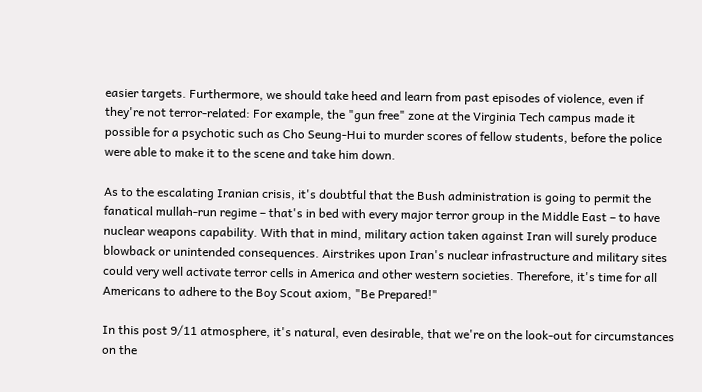easier targets. Furthermore, we should take heed and learn from past episodes of violence, even if they're not terror-related: For example, the "gun free" zone at the Virginia Tech campus made it possible for a psychotic such as Cho Seung-Hui to murder scores of fellow students, before the police were able to make it to the scene and take him down.

As to the escalating Iranian crisis, it's doubtful that the Bush administration is going to permit the fanatical mullah-run regime – that's in bed with every major terror group in the Middle East – to have nuclear weapons capability. With that in mind, military action taken against Iran will surely produce blowback or unintended consequences. Airstrikes upon Iran's nuclear infrastructure and military sites could very well activate terror cells in America and other western societies. Therefore, it's time for all Americans to adhere to the Boy Scout axiom, "Be Prepared!"

In this post 9/11 atmosphere, it's natural, even desirable, that we're on the look-out for circumstances on the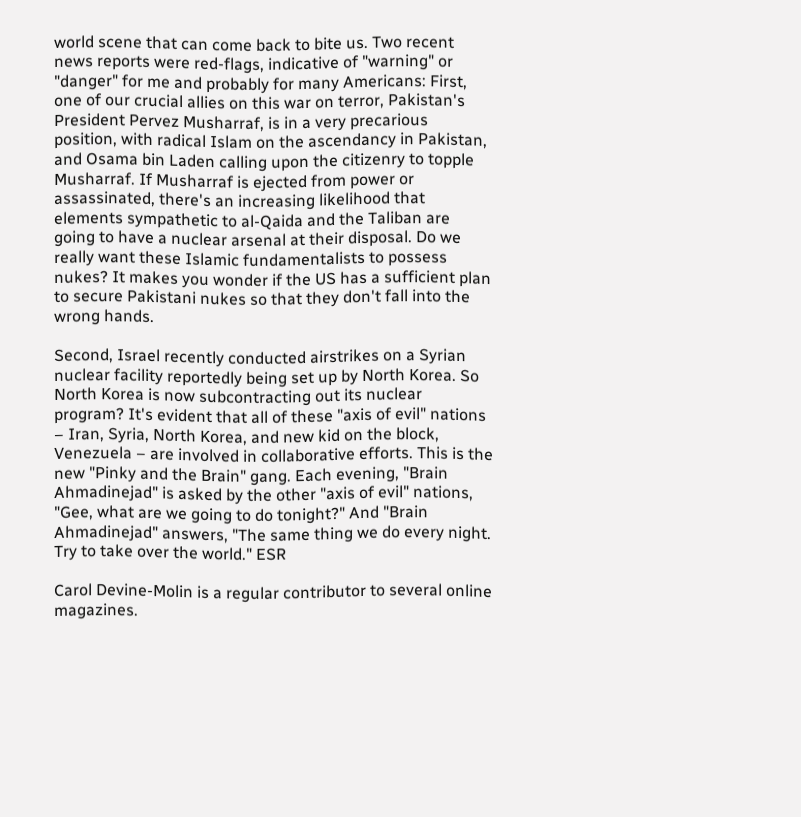world scene that can come back to bite us. Two recent news reports were red-flags, indicative of "warning" or "danger" for me and probably for many Americans: First, one of our crucial allies on this war on terror, Pakistan's President Pervez Musharraf, is in a very precarious position, with radical Islam on the ascendancy in Pakistan, and Osama bin Laden calling upon the citizenry to topple Musharraf. If Musharraf is ejected from power or assassinated, there's an increasing likelihood that elements sympathetic to al-Qaida and the Taliban are going to have a nuclear arsenal at their disposal. Do we really want these Islamic fundamentalists to possess nukes? It makes you wonder if the US has a sufficient plan to secure Pakistani nukes so that they don't fall into the wrong hands.

Second, Israel recently conducted airstrikes on a Syrian nuclear facility reportedly being set up by North Korea. So North Korea is now subcontracting out its nuclear program? It's evident that all of these "axis of evil" nations – Iran, Syria, North Korea, and new kid on the block, Venezuela – are involved in collaborative efforts. This is the new "Pinky and the Brain" gang. Each evening, "Brain Ahmadinejad" is asked by the other "axis of evil" nations, "Gee, what are we going to do tonight?" And "Brain Ahmadinejad" answers, "The same thing we do every night. Try to take over the world." ESR

Carol Devine-Molin is a regular contributor to several online magazines.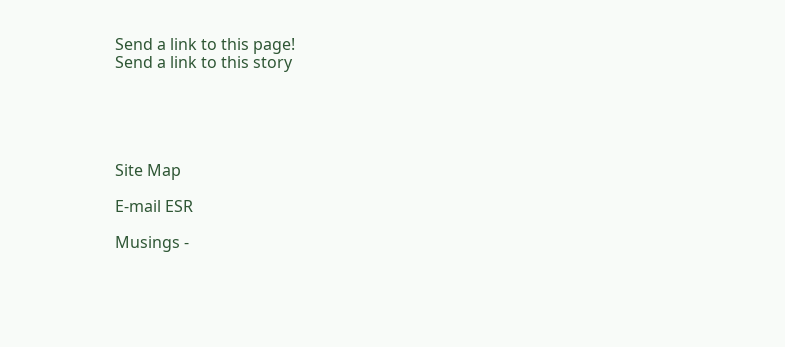Send a link to this page!
Send a link to this story





Site Map

E-mail ESR

Musings -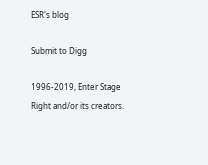ESR's blog

Submit to Digg

1996-2019, Enter Stage Right and/or its creators.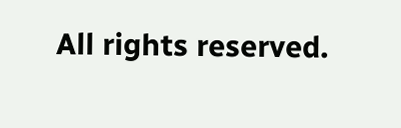All rights reserved.